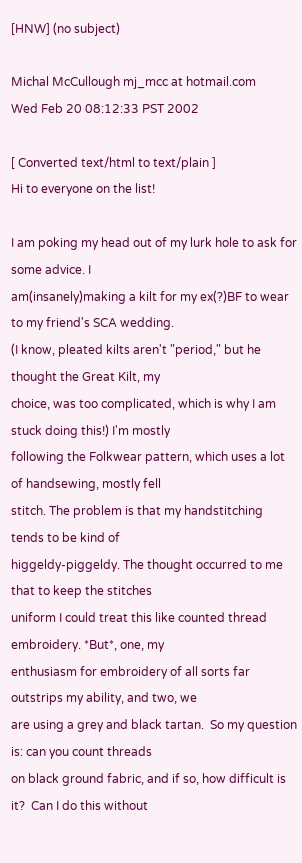[HNW] (no subject)

Michal McCullough mj_mcc at hotmail.com
Wed Feb 20 08:12:33 PST 2002

[ Converted text/html to text/plain ]
Hi to everyone on the list!

I am poking my head out of my lurk hole to ask for some advice. I
am(insanely)making a kilt for my ex(?)BF to wear to my friend's SCA wedding.
(I know, pleated kilts aren't "period," but he thought the Great Kilt, my
choice, was too complicated, which is why I am stuck doing this!) I'm mostly
following the Folkwear pattern, which uses a lot of handsewing, mostly fell
stitch. The problem is that my handstitching tends to be kind of
higgeldy-piggeldy. The thought occurred to me that to keep the stitches
uniform I could treat this like counted thread embroidery. *But*, one, my
enthusiasm for embroidery of all sorts far outstrips my ability, and two, we
are using a grey and black tartan.  So my question is: can you count threads
on black ground fabric, and if so, how difficult is it?  Can I do this without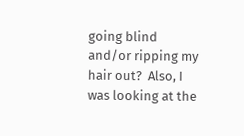going blind and/or ripping my hair out?  Also, I was looking at the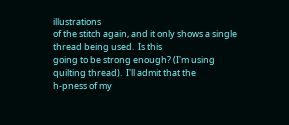illustrations
of the stitch again, and it only shows a single thread being used.  Is this
going to be strong enough? (I'm using quilting thread).  I'll admit that the
h-pness of my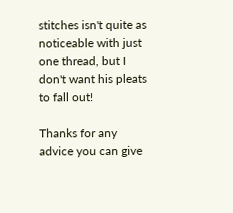stitches isn't quite as noticeable with just one thread, but I
don't want his pleats to fall out!

Thanks for any advice you can give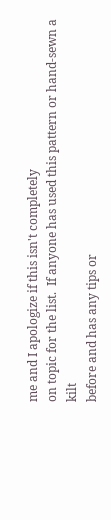me and I apologize if this isn't completely
on topic for the list.  If anyone has used this pattern or hand-sewn a kilt
before and has any tips or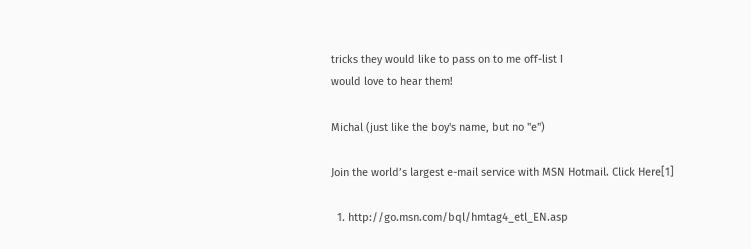tricks they would like to pass on to me off-list I
would love to hear them!

Michal (just like the boy's name, but no "e")

Join the world’s largest e-mail service with MSN Hotmail. Click Here[1]

  1. http://go.msn.com/bql/hmtag4_etl_EN.asp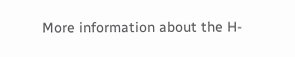More information about the H-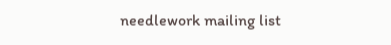needlework mailing list